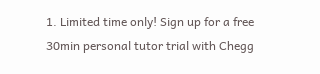1. Limited time only! Sign up for a free 30min personal tutor trial with Chegg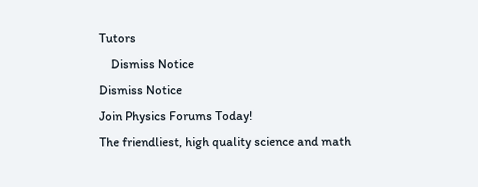Tutors
    Dismiss Notice
Dismiss Notice
Join Physics Forums Today!
The friendliest, high quality science and math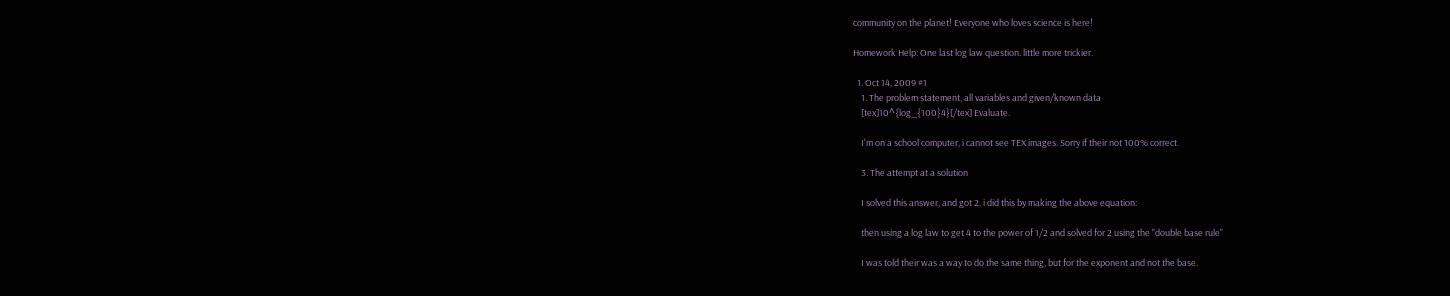community on the planet! Everyone who loves science is here!

Homework Help: One last log law question. little more trickier.

  1. Oct 14, 2009 #1
    1. The problem statement, all variables and given/known data
    [tex]10^{log_{100}4}[/tex] Evaluate.

    I'm on a school computer, i cannot see TEX images. Sorry if their not 100% correct.

    3. The attempt at a solution

    I solved this answer, and got 2. i did this by making the above equation:

    then using a log law to get 4 to the power of 1/2 and solved for 2 using the "double base rule"

    I was told their was a way to do the same thing, but for the exponent and not the base.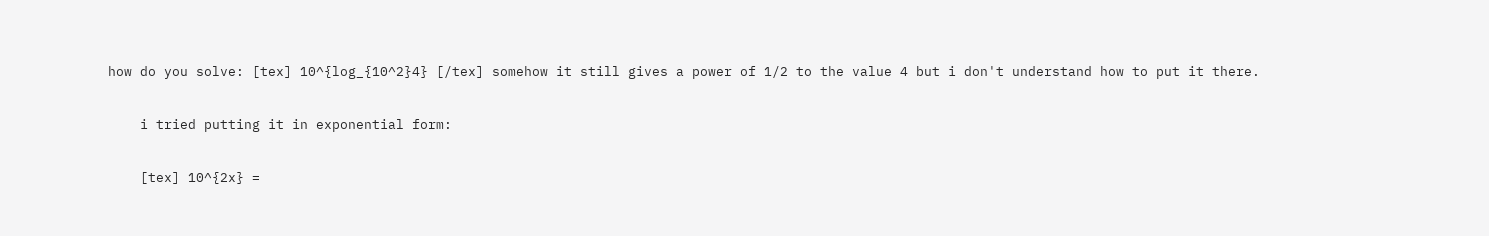how do you solve: [tex] 10^{log_{10^2}4} [/tex] somehow it still gives a power of 1/2 to the value 4 but i don't understand how to put it there.

    i tried putting it in exponential form:

    [tex] 10^{2x} =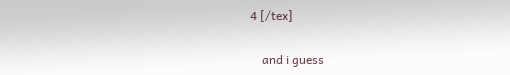4 [/tex]

    and i guess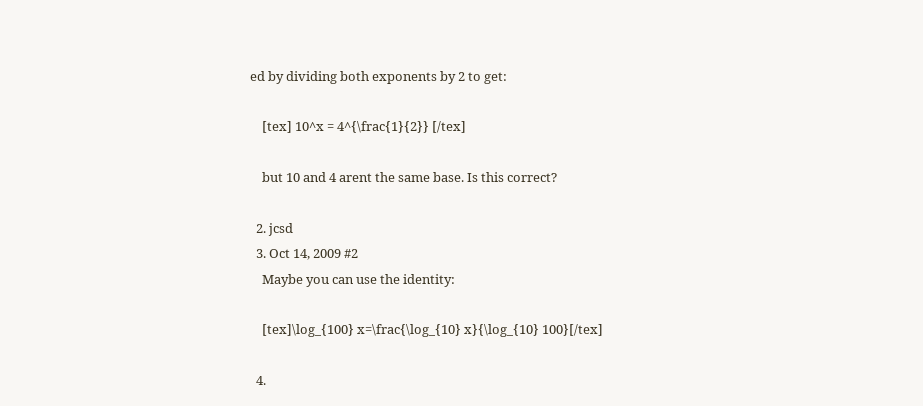ed by dividing both exponents by 2 to get:

    [tex] 10^x = 4^{\frac{1}{2}} [/tex]

    but 10 and 4 arent the same base. Is this correct?

  2. jcsd
  3. Oct 14, 2009 #2
    Maybe you can use the identity:

    [tex]\log_{100} x=\frac{\log_{10} x}{\log_{10} 100}[/tex]

  4.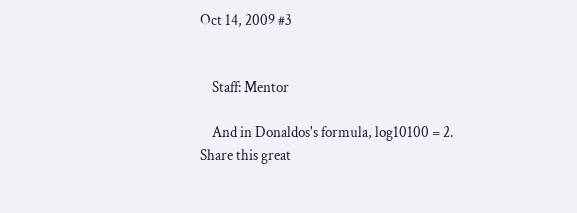Oct 14, 2009 #3


    Staff: Mentor

    And in Donaldos's formula, log10100 = 2.
Share this great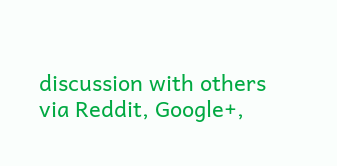discussion with others via Reddit, Google+,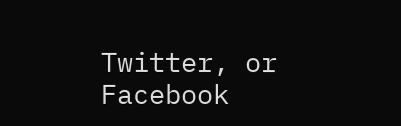Twitter, or Facebook